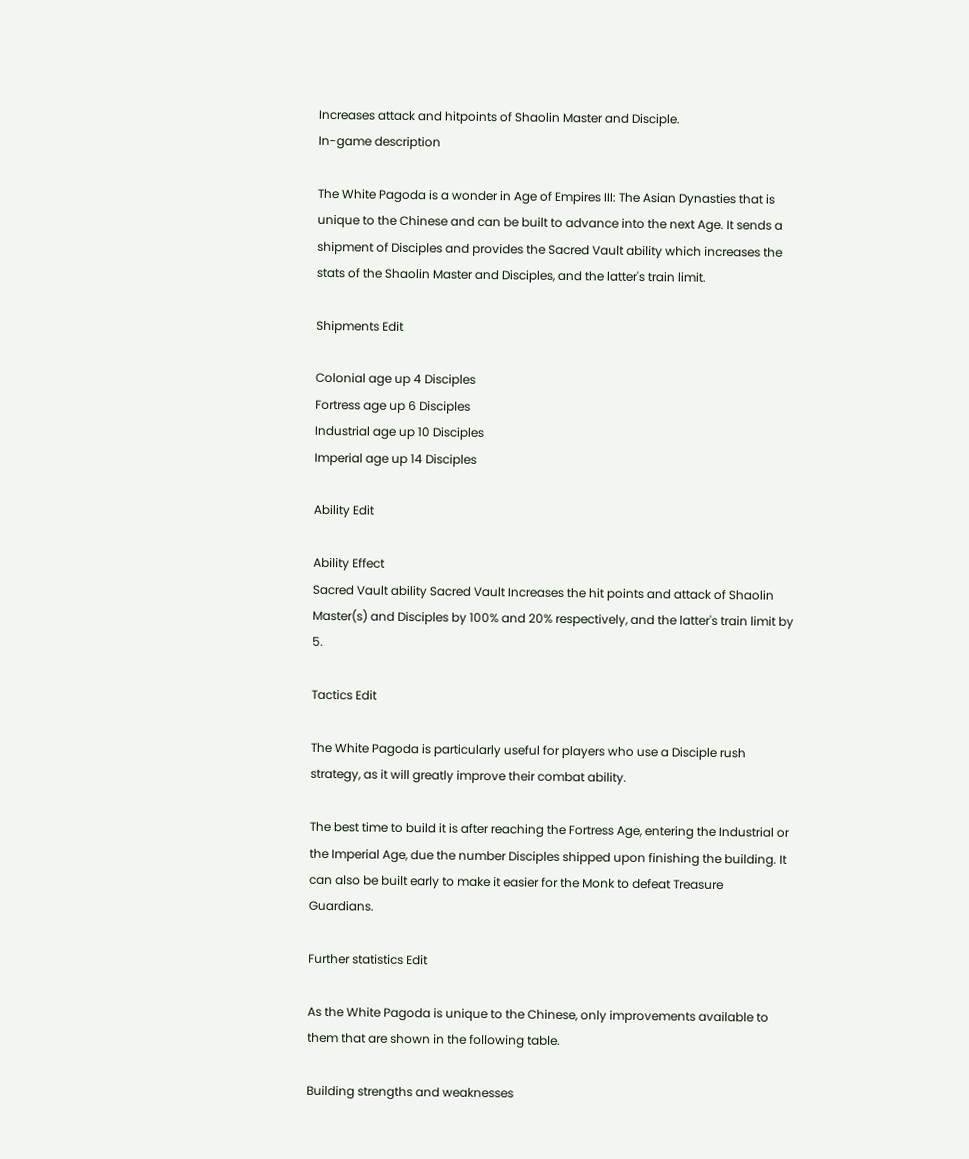Increases attack and hitpoints of Shaolin Master and Disciple.
In-game description

The White Pagoda is a wonder in Age of Empires III: The Asian Dynasties that is unique to the Chinese and can be built to advance into the next Age. It sends a shipment of Disciples and provides the Sacred Vault ability which increases the stats of the Shaolin Master and Disciples, and the latter's train limit.

Shipments Edit

Colonial age up 4 Disciples
Fortress age up 6 Disciples
Industrial age up 10 Disciples
Imperial age up 14 Disciples

Ability Edit

Ability Effect
Sacred Vault ability Sacred Vault Increases the hit points and attack of Shaolin Master(s) and Disciples by 100% and 20% respectively, and the latter's train limit by 5.

Tactics Edit

The White Pagoda is particularly useful for players who use a Disciple rush strategy, as it will greatly improve their combat ability.

The best time to build it is after reaching the Fortress Age, entering the Industrial or the Imperial Age, due the number Disciples shipped upon finishing the building. It can also be built early to make it easier for the Monk to defeat Treasure Guardians.

Further statistics Edit

As the White Pagoda is unique to the Chinese, only improvements available to them that are shown in the following table.

Building strengths and weaknesses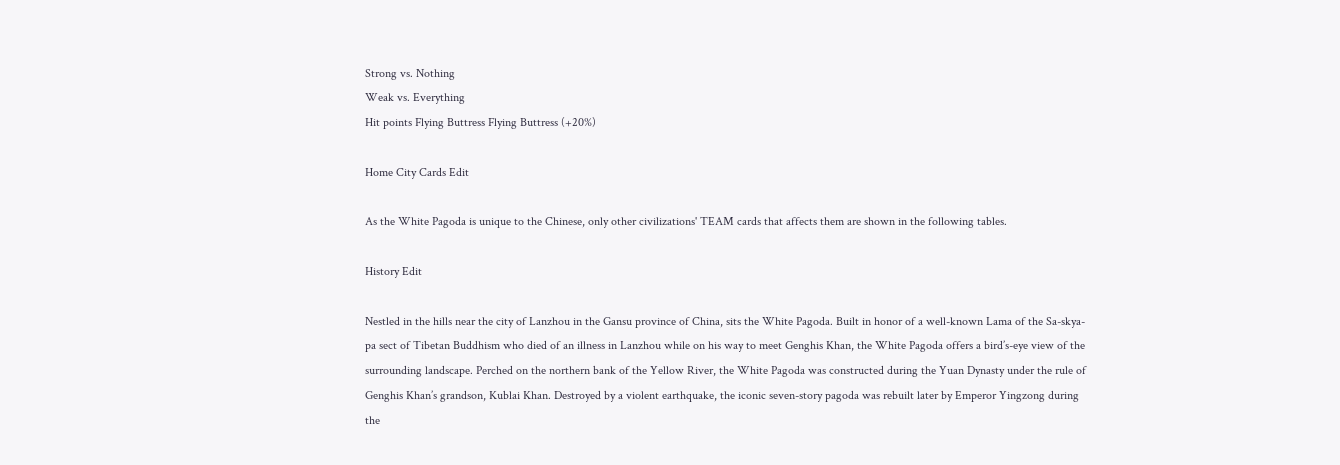Strong vs. Nothing
Weak vs. Everything
Hit points Flying Buttress Flying Buttress (+20%)

Home City Cards Edit

As the White Pagoda is unique to the Chinese, only other civilizations' TEAM cards that affects them are shown in the following tables.

History Edit

Nestled in the hills near the city of Lanzhou in the Gansu province of China, sits the White Pagoda. Built in honor of a well-known Lama of the Sa-skya-pa sect of Tibetan Buddhism who died of an illness in Lanzhou while on his way to meet Genghis Khan, the White Pagoda offers a bird’s-eye view of the surrounding landscape. Perched on the northern bank of the Yellow River, the White Pagoda was constructed during the Yuan Dynasty under the rule of Genghis Khan’s grandson, Kublai Khan. Destroyed by a violent earthquake, the iconic seven-story pagoda was rebuilt later by Emperor Yingzong during the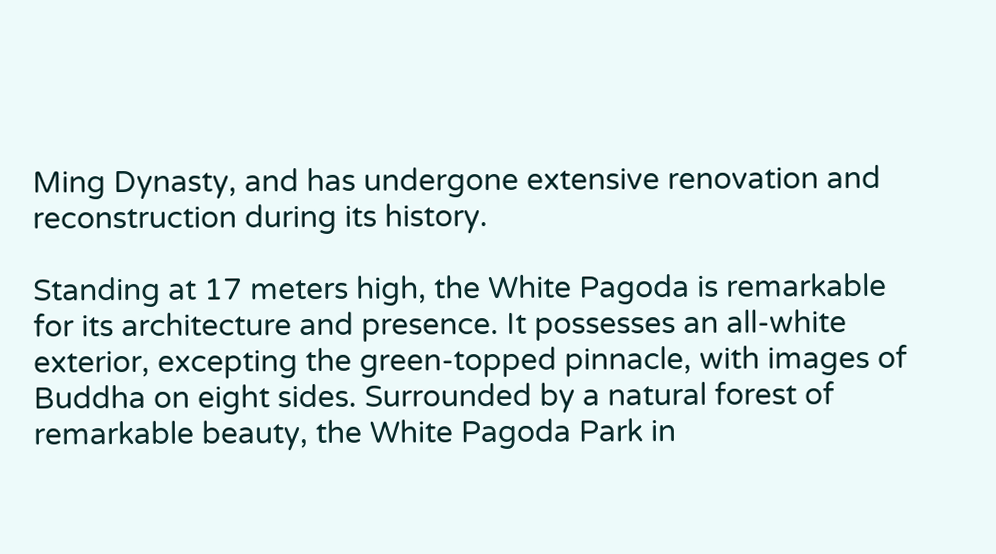Ming Dynasty, and has undergone extensive renovation and reconstruction during its history.

Standing at 17 meters high, the White Pagoda is remarkable for its architecture and presence. It possesses an all-white exterior, excepting the green-topped pinnacle, with images of Buddha on eight sides. Surrounded by a natural forest of remarkable beauty, the White Pagoda Park in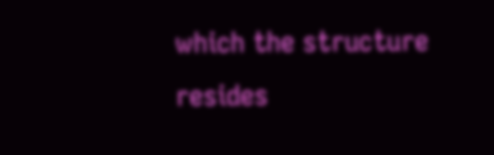which the structure resides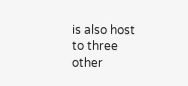is also host to three other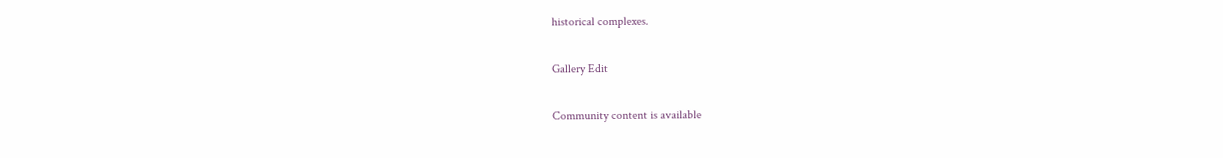historical complexes.

Gallery Edit

Community content is available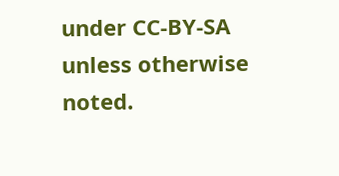under CC-BY-SA unless otherwise noted.